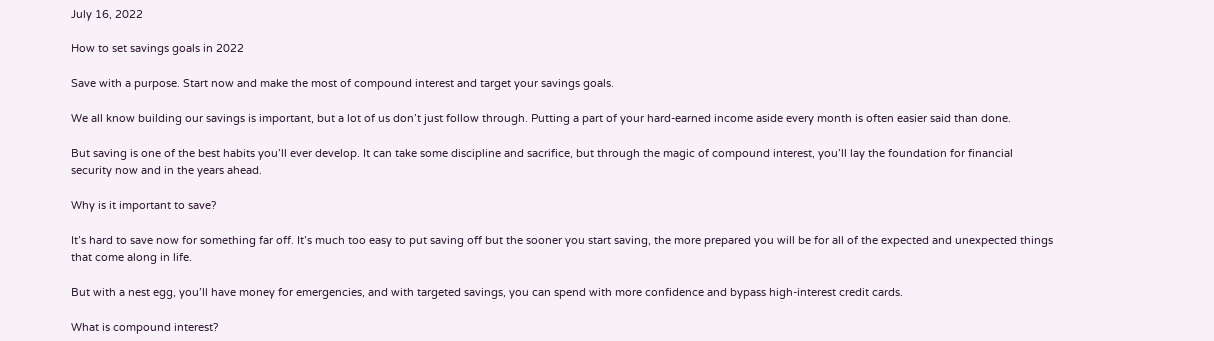July 16, 2022

How to set savings goals in 2022

Save with a purpose. Start now and make the most of compound interest and target your savings goals.

We all know building our savings is important, but a lot of us don’t just follow through. Putting a part of your hard-earned income aside every month is often easier said than done.

But saving is one of the best habits you’ll ever develop. It can take some discipline and sacrifice, but through the magic of compound interest, you’ll lay the foundation for financial security now and in the years ahead.

Why is it important to save?

It’s hard to save now for something far off. It’s much too easy to put saving off but the sooner you start saving, the more prepared you will be for all of the expected and unexpected things that come along in life.

But with a nest egg, you’ll have money for emergencies, and with targeted savings, you can spend with more confidence and bypass high-interest credit cards.

What is compound interest?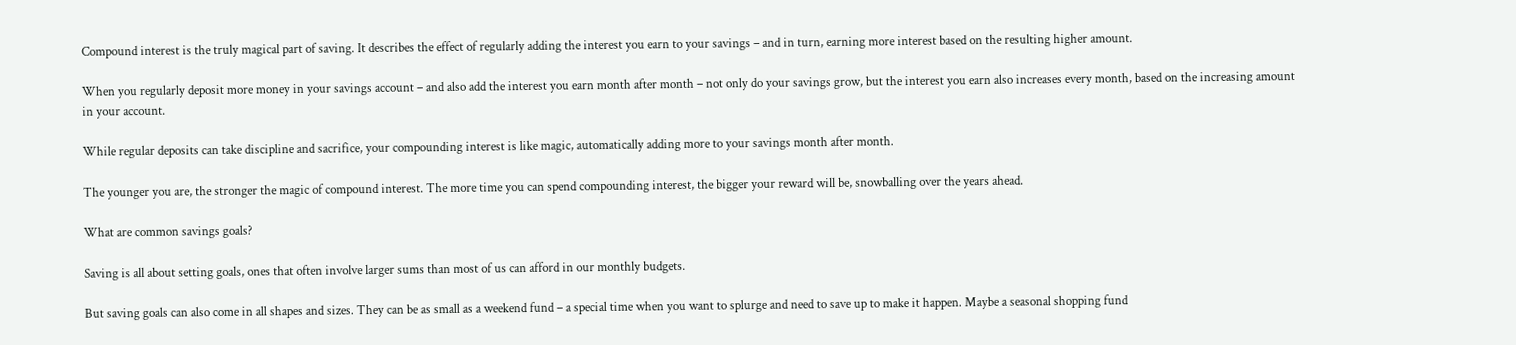Compound interest is the truly magical part of saving. It describes the effect of regularly adding the interest you earn to your savings – and in turn, earning more interest based on the resulting higher amount.

When you regularly deposit more money in your savings account – and also add the interest you earn month after month – not only do your savings grow, but the interest you earn also increases every month, based on the increasing amount in your account.

While regular deposits can take discipline and sacrifice, your compounding interest is like magic, automatically adding more to your savings month after month.

The younger you are, the stronger the magic of compound interest. The more time you can spend compounding interest, the bigger your reward will be, snowballing over the years ahead.

What are common savings goals?

Saving is all about setting goals, ones that often involve larger sums than most of us can afford in our monthly budgets.

But saving goals can also come in all shapes and sizes. They can be as small as a weekend fund – a special time when you want to splurge and need to save up to make it happen. Maybe a seasonal shopping fund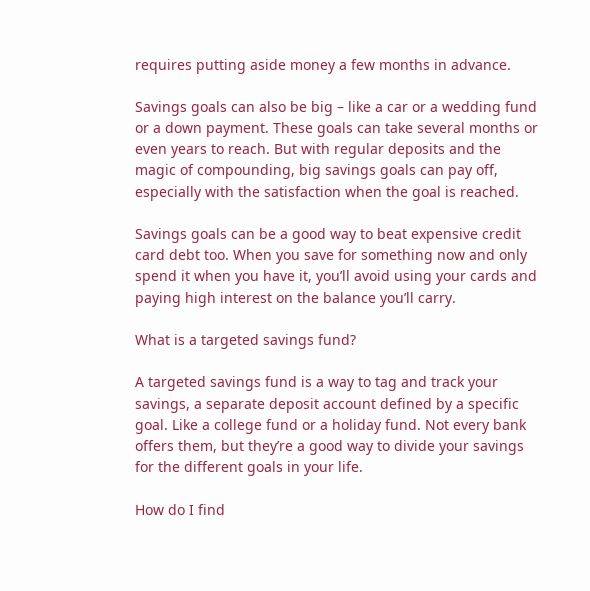requires putting aside money a few months in advance.

Savings goals can also be big – like a car or a wedding fund or a down payment. These goals can take several months or even years to reach. But with regular deposits and the magic of compounding, big savings goals can pay off, especially with the satisfaction when the goal is reached.

Savings goals can be a good way to beat expensive credit card debt too. When you save for something now and only spend it when you have it, you’ll avoid using your cards and paying high interest on the balance you’ll carry.

What is a targeted savings fund?

A targeted savings fund is a way to tag and track your savings, a separate deposit account defined by a specific goal. Like a college fund or a holiday fund. Not every bank offers them, but they’re a good way to divide your savings for the different goals in your life.

How do I find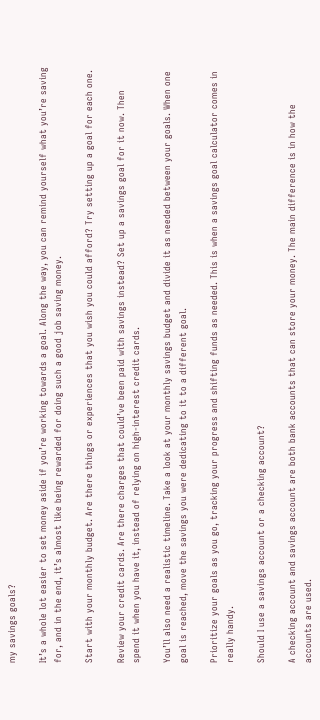my savings goals?

It’s a whole lot easier to set money aside if you’re working towards a goal. Along the way, you can remind yourself what you’re saving for, and in the end, it’s almost like being rewarded for doing such a good job saving money.

Start with your monthly budget. Are there things or experiences that you wish you could afford? Try setting up a goal for each one.

Review your credit cards. Are there charges that could’ve been paid with savings instead? Set up a savings goal for it now. Then spend it when you have it, instead of relying on high-interest credit cards.

You’ll also need a realistic timeline. Take a look at your monthly savings budget and divide it as needed between your goals. When one goal is reached, move the savings you were dedicating to it to a different goal.

Prioritize your goals as you go, tracking your progress and shifting funds as needed. This is when a savings goal calculator comes in really handy.

Should I use a savings account or a checking account?

A checking account and savings account are both bank accounts that can store your money. The main difference is in how the accounts are used.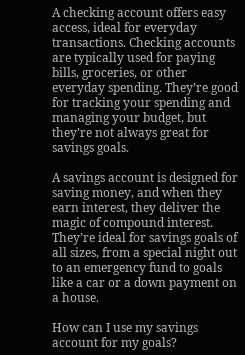A checking account offers easy access, ideal for everyday transactions. Checking accounts are typically used for paying bills, groceries, or other everyday spending. They’re good for tracking your spending and managing your budget, but they’re not always great for savings goals.

A savings account is designed for saving money, and when they earn interest, they deliver the magic of compound interest. They’re ideal for savings goals of all sizes, from a special night out to an emergency fund to goals like a car or a down payment on a house.

How can I use my savings account for my goals?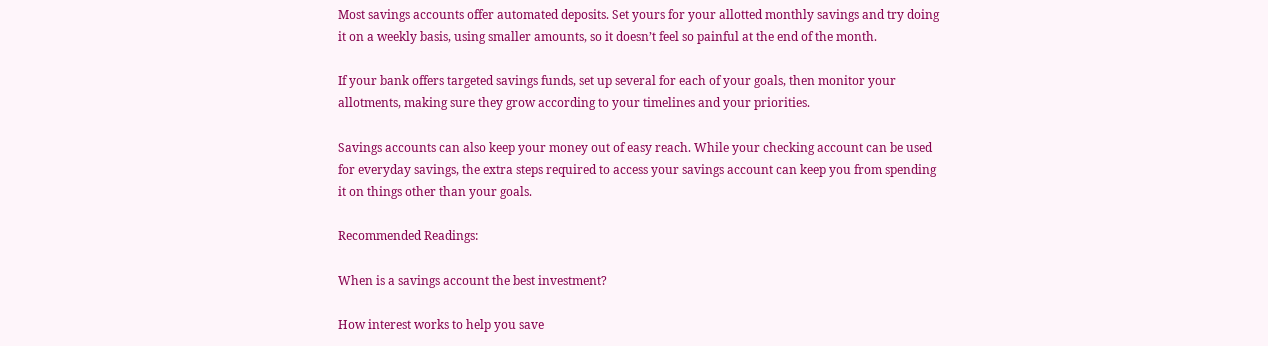Most savings accounts offer automated deposits. Set yours for your allotted monthly savings and try doing it on a weekly basis, using smaller amounts, so it doesn’t feel so painful at the end of the month.

If your bank offers targeted savings funds, set up several for each of your goals, then monitor your allotments, making sure they grow according to your timelines and your priorities.

Savings accounts can also keep your money out of easy reach. While your checking account can be used for everyday savings, the extra steps required to access your savings account can keep you from spending it on things other than your goals.

Recommended Readings:

When is a savings account the best investment?

How interest works to help you save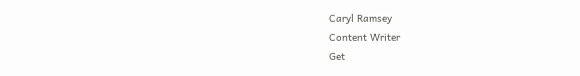Caryl Ramsey
Content Writer
Get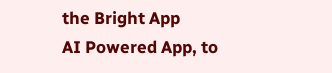the Bright App
AI Powered App, to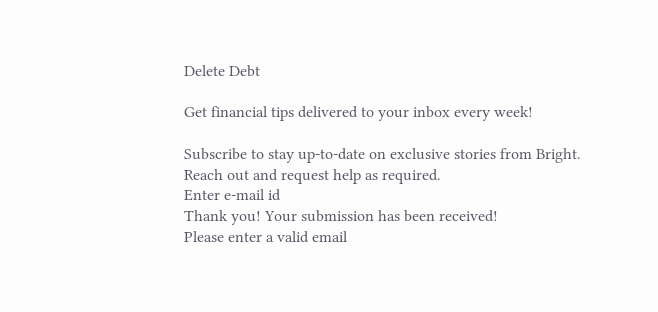Delete Debt

Get financial tips delivered to your inbox every week!

Subscribe to stay up-to-date on exclusive stories from Bright.
Reach out and request help as required.
Enter e-mail id
Thank you! Your submission has been received!
Please enter a valid email